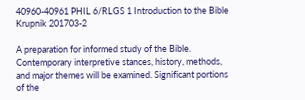40960-40961 PHIL 6/RLGS 1 Introduction to the Bible Krupnik 201703-2

A preparation for informed study of the Bible. Contemporary interpretive stances, history, methods, and major themes will be examined. Significant portions of the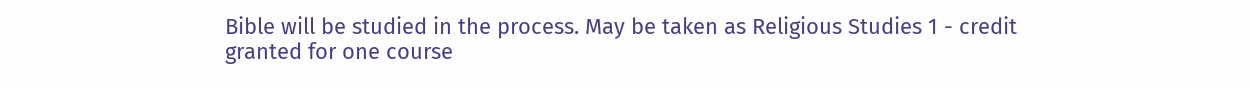Bible will be studied in the process. May be taken as Religious Studies 1 - credit granted for one course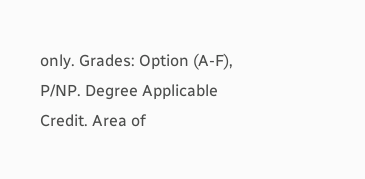only. Grades: Option (A-F), P/NP. Degree Applicable Credit. Area of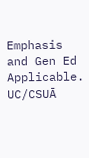Emphasis and Gen Ed Applicable. UC/CSUĀ